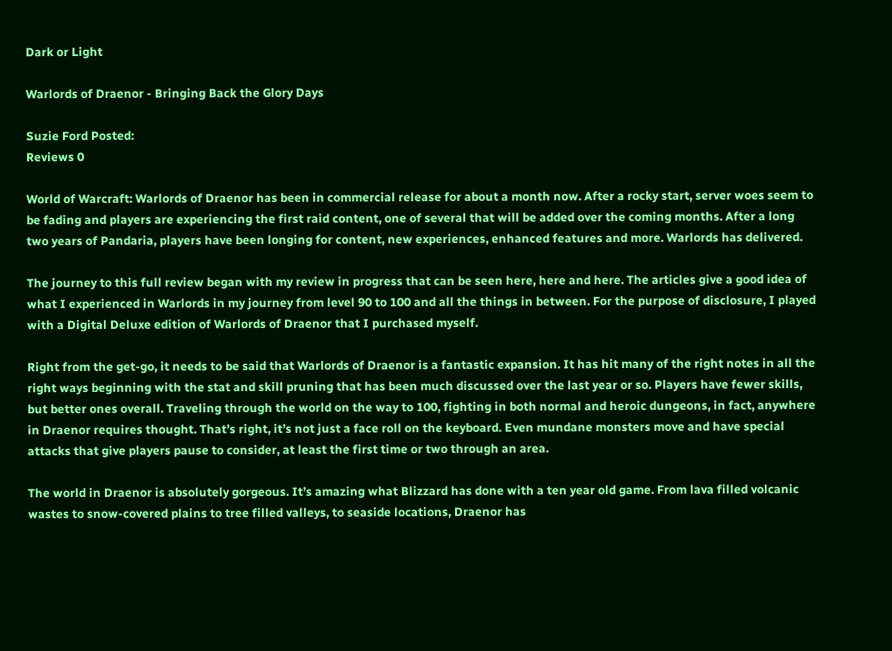Dark or Light

Warlords of Draenor - Bringing Back the Glory Days

Suzie Ford Posted:
Reviews 0

World of Warcraft: Warlords of Draenor has been in commercial release for about a month now. After a rocky start, server woes seem to be fading and players are experiencing the first raid content, one of several that will be added over the coming months. After a long two years of Pandaria, players have been longing for content, new experiences, enhanced features and more. Warlords has delivered.

The journey to this full review began with my review in progress that can be seen here, here and here. The articles give a good idea of what I experienced in Warlords in my journey from level 90 to 100 and all the things in between. For the purpose of disclosure, I played with a Digital Deluxe edition of Warlords of Draenor that I purchased myself.

Right from the get-go, it needs to be said that Warlords of Draenor is a fantastic expansion. It has hit many of the right notes in all the right ways beginning with the stat and skill pruning that has been much discussed over the last year or so. Players have fewer skills, but better ones overall. Traveling through the world on the way to 100, fighting in both normal and heroic dungeons, in fact, anywhere in Draenor requires thought. That’s right, it’s not just a face roll on the keyboard. Even mundane monsters move and have special attacks that give players pause to consider, at least the first time or two through an area.

The world in Draenor is absolutely gorgeous. It’s amazing what Blizzard has done with a ten year old game. From lava filled volcanic wastes to snow-covered plains to tree filled valleys, to seaside locations, Draenor has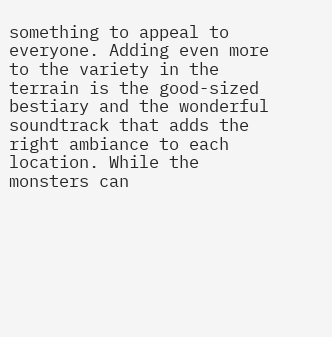something to appeal to everyone. Adding even more to the variety in the terrain is the good-sized bestiary and the wonderful soundtrack that adds the right ambiance to each location. While the monsters can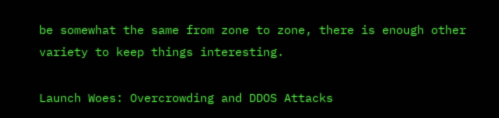be somewhat the same from zone to zone, there is enough other variety to keep things interesting.

Launch Woes: Overcrowding and DDOS Attacks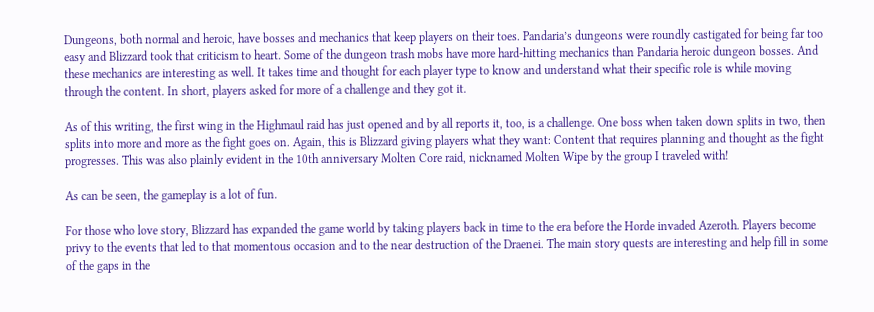Dungeons, both normal and heroic, have bosses and mechanics that keep players on their toes. Pandaria’s dungeons were roundly castigated for being far too easy and Blizzard took that criticism to heart. Some of the dungeon trash mobs have more hard-hitting mechanics than Pandaria heroic dungeon bosses. And these mechanics are interesting as well. It takes time and thought for each player type to know and understand what their specific role is while moving through the content. In short, players asked for more of a challenge and they got it.

As of this writing, the first wing in the Highmaul raid has just opened and by all reports it, too, is a challenge. One boss when taken down splits in two, then splits into more and more as the fight goes on. Again, this is Blizzard giving players what they want: Content that requires planning and thought as the fight progresses. This was also plainly evident in the 10th anniversary Molten Core raid, nicknamed Molten Wipe by the group I traveled with!

As can be seen, the gameplay is a lot of fun.

For those who love story, Blizzard has expanded the game world by taking players back in time to the era before the Horde invaded Azeroth. Players become privy to the events that led to that momentous occasion and to the near destruction of the Draenei. The main story quests are interesting and help fill in some of the gaps in the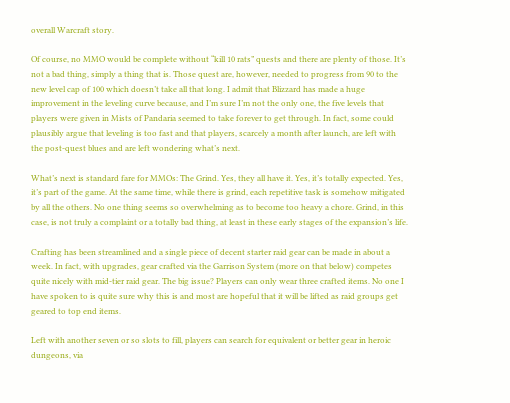overall Warcraft story.

Of course, no MMO would be complete without “kill 10 rats” quests and there are plenty of those. It’s not a bad thing, simply a thing that is. Those quest are, however, needed to progress from 90 to the new level cap of 100 which doesn’t take all that long. I admit that Blizzard has made a huge improvement in the leveling curve because, and I’m sure I’m not the only one, the five levels that players were given in Mists of Pandaria seemed to take forever to get through. In fact, some could plausibly argue that leveling is too fast and that players, scarcely a month after launch, are left with the post-quest blues and are left wondering what’s next.

What’s next is standard fare for MMOs: The Grind. Yes, they all have it. Yes, it’s totally expected. Yes, it’s part of the game. At the same time, while there is grind, each repetitive task is somehow mitigated by all the others. No one thing seems so overwhelming as to become too heavy a chore. Grind, in this case, is not truly a complaint or a totally bad thing, at least in these early stages of the expansion’s life.

Crafting has been streamlined and a single piece of decent starter raid gear can be made in about a week. In fact, with upgrades, gear crafted via the Garrison System (more on that below) competes quite nicely with mid-tier raid gear. The big issue? Players can only wear three crafted items. No one I have spoken to is quite sure why this is and most are hopeful that it will be lifted as raid groups get geared to top end items.

Left with another seven or so slots to fill, players can search for equivalent or better gear in heroic dungeons, via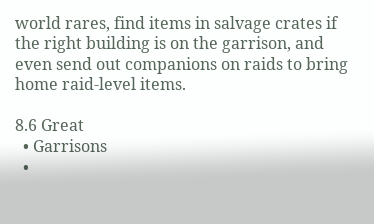world rares, find items in salvage crates if the right building is on the garrison, and even send out companions on raids to bring home raid-level items.

8.6 Great
  • Garrisons
  •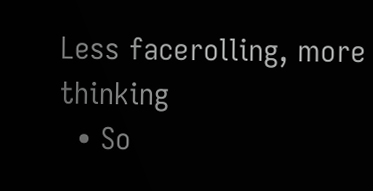Less facerolling, more thinking
  • So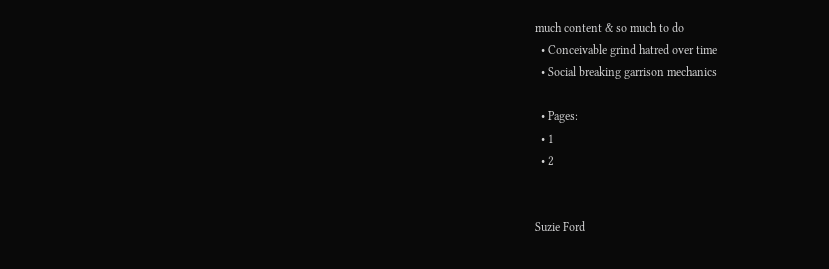much content & so much to do
  • Conceivable grind hatred over time
  • Social breaking garrison mechanics

  • Pages:
  • 1
  • 2


Suzie Ford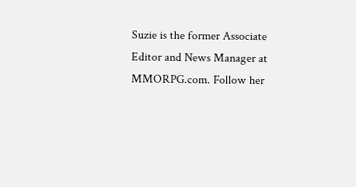Suzie is the former Associate Editor and News Manager at MMORPG.com. Follow her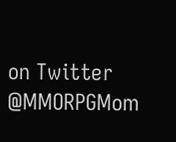on Twitter @MMORPGMom